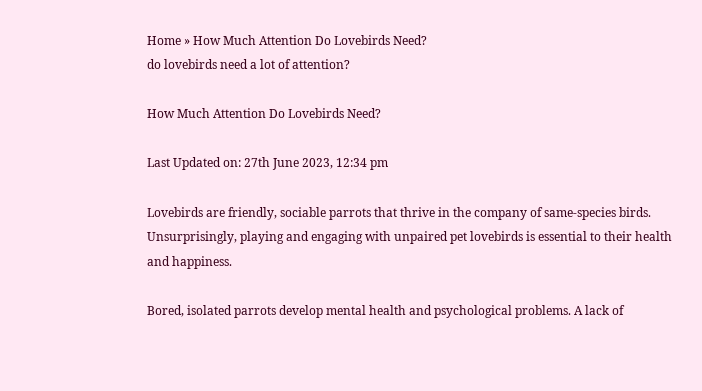Home » How Much Attention Do Lovebirds Need?
do lovebirds need a lot of attention?

How Much Attention Do Lovebirds Need?

Last Updated on: 27th June 2023, 12:34 pm

Lovebirds are friendly, sociable parrots that thrive in the company of same-species birds. Unsurprisingly, playing and engaging with unpaired pet lovebirds is essential to their health and happiness.

Bored, isolated parrots develop mental health and psychological problems. A lack of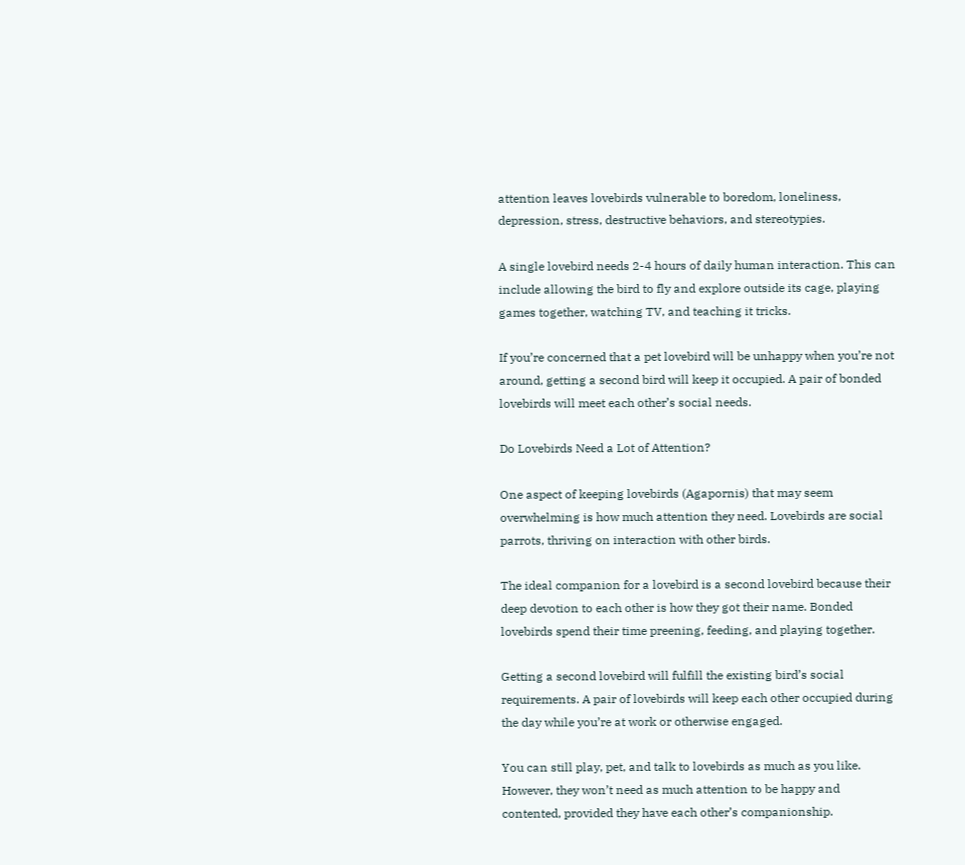attention leaves lovebirds vulnerable to boredom, loneliness, depression, stress, destructive behaviors, and stereotypies.

A single lovebird needs 2-4 hours of daily human interaction. This can include allowing the bird to fly and explore outside its cage, playing games together, watching TV, and teaching it tricks.

If you’re concerned that a pet lovebird will be unhappy when you’re not around, getting a second bird will keep it occupied. A pair of bonded lovebirds will meet each other’s social needs.

Do Lovebirds Need a Lot of Attention?

One aspect of keeping lovebirds (Agapornis) that may seem overwhelming is how much attention they need. Lovebirds are social parrots, thriving on interaction with other birds.

The ideal companion for a lovebird is a second lovebird because their deep devotion to each other is how they got their name. Bonded lovebirds spend their time preening, feeding, and playing together.

Getting a second lovebird will fulfill the existing bird’s social requirements. A pair of lovebirds will keep each other occupied during the day while you’re at work or otherwise engaged.

You can still play, pet, and talk to lovebirds as much as you like. However, they won’t need as much attention to be happy and contented, provided they have each other’s companionship.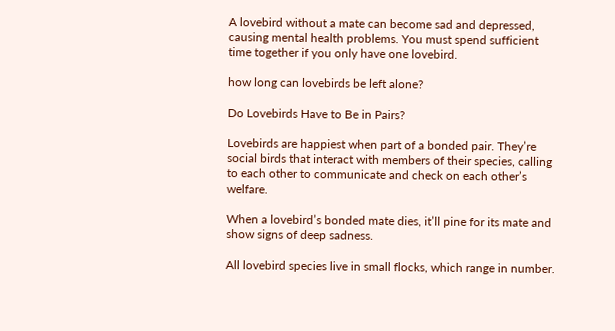A lovebird without a mate can become sad and depressed, causing mental health problems. You must spend sufficient time together if you only have one lovebird.

how long can lovebirds be left alone?

Do Lovebirds Have to Be in Pairs?

Lovebirds are happiest when part of a bonded pair. They’re social birds that interact with members of their species, calling to each other to communicate and check on each other’s welfare.

When a lovebird’s bonded mate dies, it’ll pine for its mate and show signs of deep sadness.

All lovebird species live in small flocks, which range in number.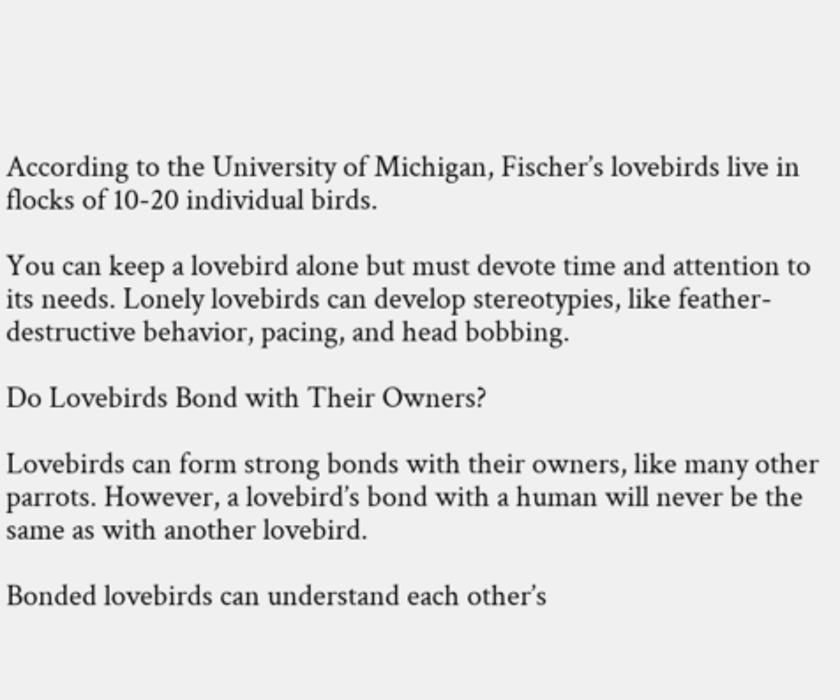According to the University of Michigan, Fischer’s lovebirds live in flocks of 10-20 individual birds.

You can keep a lovebird alone but must devote time and attention to its needs. Lonely lovebirds can develop stereotypies, like feather-destructive behavior, pacing, and head bobbing.

Do Lovebirds Bond with Their Owners?

Lovebirds can form strong bonds with their owners, like many other parrots. However, a lovebird’s bond with a human will never be the same as with another lovebird.

Bonded lovebirds can understand each other’s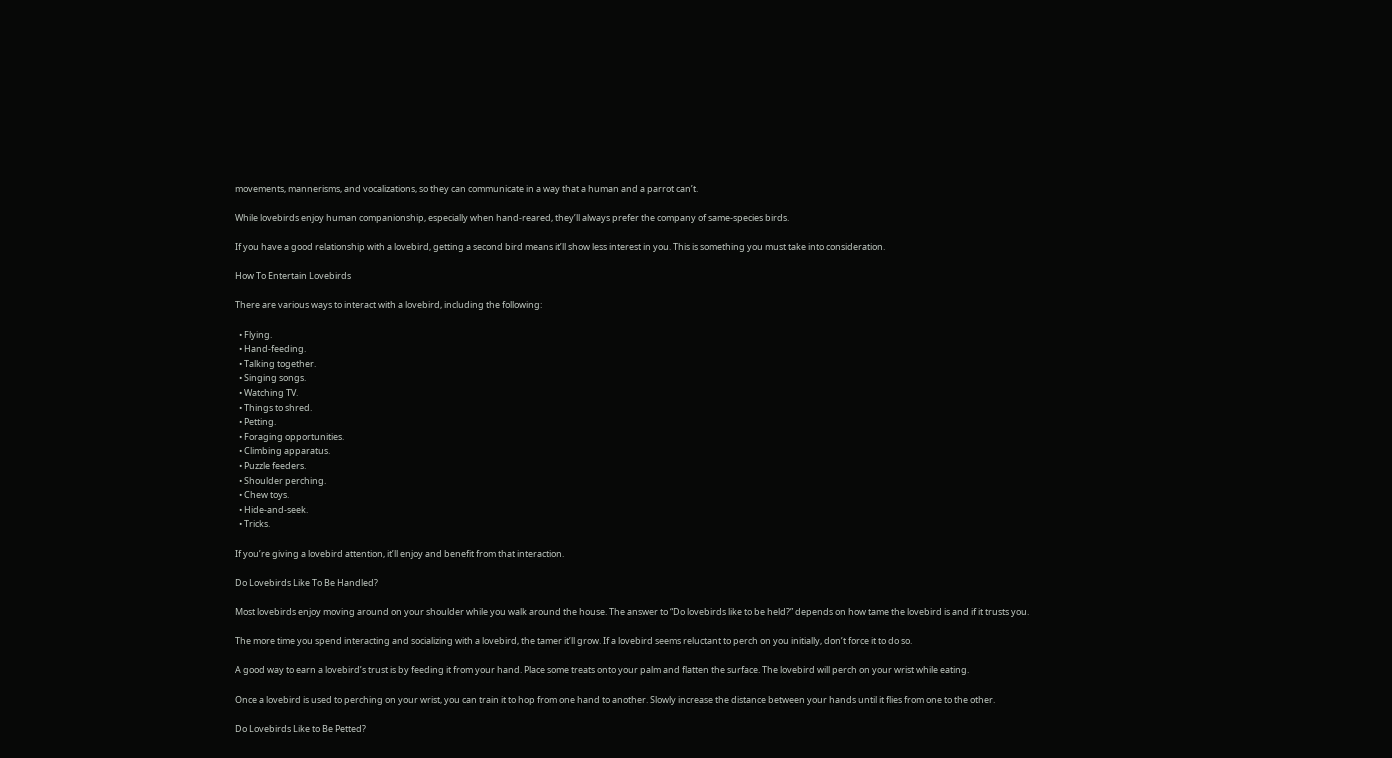movements, mannerisms, and vocalizations, so they can communicate in a way that a human and a parrot can’t.

While lovebirds enjoy human companionship, especially when hand-reared, they’ll always prefer the company of same-species birds.

If you have a good relationship with a lovebird, getting a second bird means it’ll show less interest in you. This is something you must take into consideration.

How To Entertain Lovebirds

There are various ways to interact with a lovebird, including the following:

  • Flying.
  • Hand-feeding.
  • Talking together.
  • Singing songs.
  • Watching TV.
  • Things to shred.
  • Petting.
  • Foraging opportunities.
  • Climbing apparatus.
  • Puzzle feeders.
  • Shoulder perching.
  • Chew toys.
  • Hide-and-seek.
  • Tricks.

If you’re giving a lovebird attention, it’ll enjoy and benefit from that interaction.

Do Lovebirds Like To Be Handled?

Most lovebirds enjoy moving around on your shoulder while you walk around the house. The answer to “Do lovebirds like to be held?” depends on how tame the lovebird is and if it trusts you.

The more time you spend interacting and socializing with a lovebird, the tamer it’ll grow. If a lovebird seems reluctant to perch on you initially, don’t force it to do so.

A good way to earn a lovebird’s trust is by feeding it from your hand. Place some treats onto your palm and flatten the surface. The lovebird will perch on your wrist while eating.

Once a lovebird is used to perching on your wrist, you can train it to hop from one hand to another. Slowly increase the distance between your hands until it flies from one to the other.

Do Lovebirds Like to Be Petted?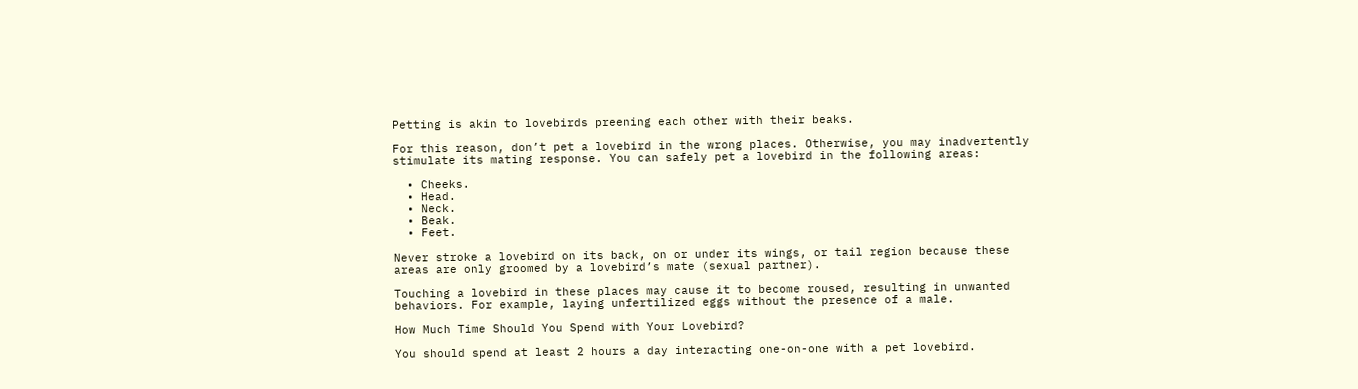Petting is akin to lovebirds preening each other with their beaks.

For this reason, don’t pet a lovebird in the wrong places. Otherwise, you may inadvertently stimulate its mating response. You can safely pet a lovebird in the following areas:

  • Cheeks.
  • Head.
  • Neck.
  • Beak.
  • Feet.

Never stroke a lovebird on its back, on or under its wings, or tail region because these areas are only groomed by a lovebird’s mate (sexual partner).

Touching a lovebird in these places may cause it to become roused, resulting in unwanted behaviors. For example, laying unfertilized eggs without the presence of a male.

How Much Time Should You Spend with Your Lovebird?

You should spend at least 2 hours a day interacting one-on-one with a pet lovebird.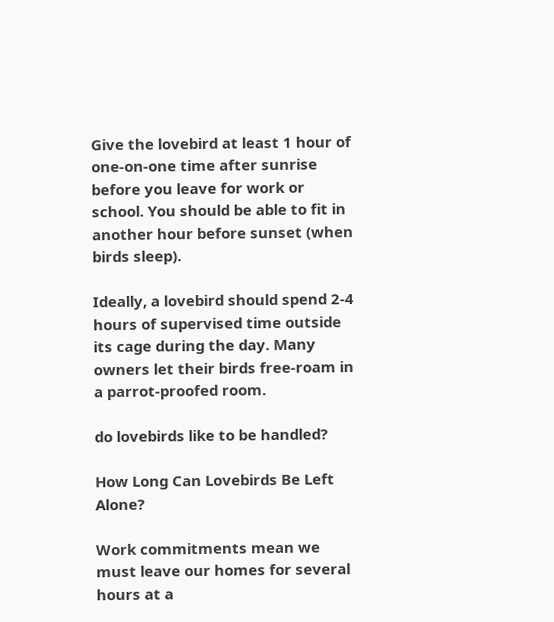Give the lovebird at least 1 hour of one-on-one time after sunrise before you leave for work or school. You should be able to fit in another hour before sunset (when birds sleep).

Ideally, a lovebird should spend 2-4 hours of supervised time outside its cage during the day. Many owners let their birds free-roam in a parrot-proofed room.

do lovebirds like to be handled?

How Long Can Lovebirds Be Left Alone?

Work commitments mean we must leave our homes for several hours at a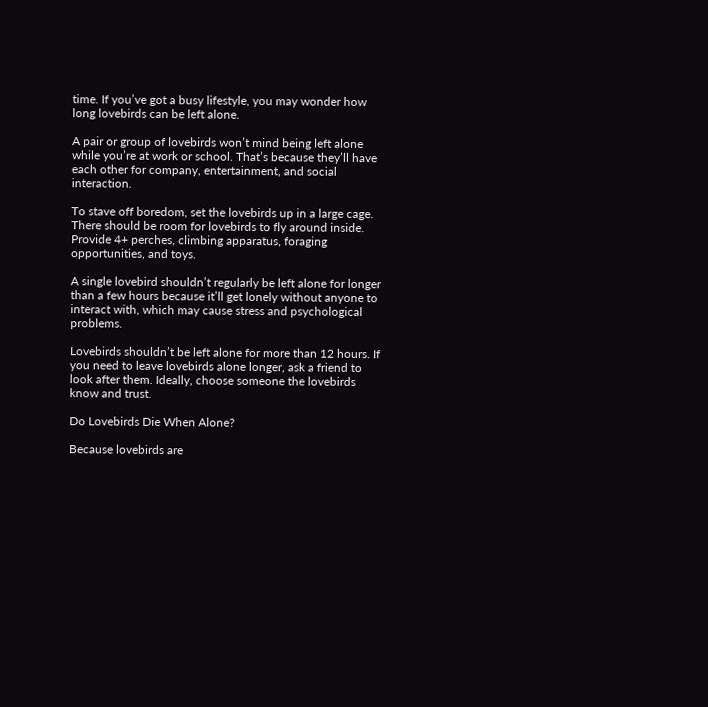time. If you’ve got a busy lifestyle, you may wonder how long lovebirds can be left alone.

A pair or group of lovebirds won’t mind being left alone while you’re at work or school. That’s because they’ll have each other for company, entertainment, and social interaction.

To stave off boredom, set the lovebirds up in a large cage. There should be room for lovebirds to fly around inside. Provide 4+ perches, climbing apparatus, foraging opportunities, and toys.

A single lovebird shouldn’t regularly be left alone for longer than a few hours because it’ll get lonely without anyone to interact with, which may cause stress and psychological problems.

Lovebirds shouldn’t be left alone for more than 12 hours. If you need to leave lovebirds alone longer, ask a friend to look after them. Ideally, choose someone the lovebirds know and trust.

Do Lovebirds Die When Alone?

Because lovebirds are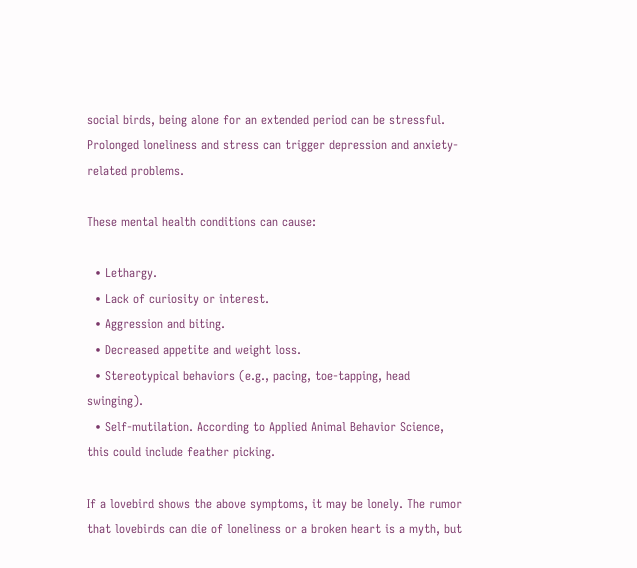social birds, being alone for an extended period can be stressful. Prolonged loneliness and stress can trigger depression and anxiety-related problems.

These mental health conditions can cause:

  • Lethargy.
  • Lack of curiosity or interest.
  • Aggression and biting.
  • Decreased appetite and weight loss.
  • Stereotypical behaviors (e.g., pacing, toe-tapping, head swinging).
  • Self-mutilation. According to Applied Animal Behavior Science, this could include feather picking.

If a lovebird shows the above symptoms, it may be lonely. The rumor that lovebirds can die of loneliness or a broken heart is a myth, but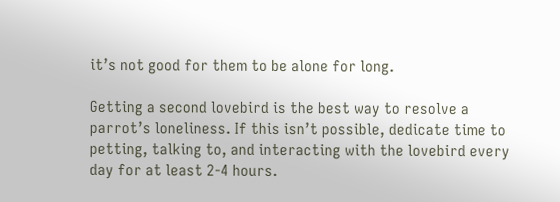it’s not good for them to be alone for long.

Getting a second lovebird is the best way to resolve a parrot’s loneliness. If this isn’t possible, dedicate time to petting, talking to, and interacting with the lovebird every day for at least 2-4 hours.